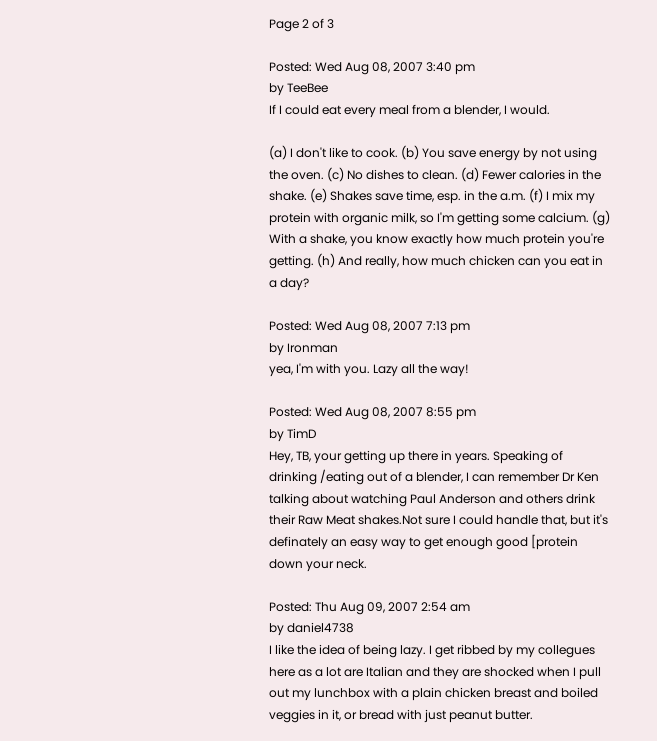Page 2 of 3

Posted: Wed Aug 08, 2007 3:40 pm
by TeeBee
If I could eat every meal from a blender, I would.

(a) I don't like to cook. (b) You save energy by not using the oven. (c) No dishes to clean. (d) Fewer calories in the shake. (e) Shakes save time, esp. in the a.m. (f) I mix my protein with organic milk, so I'm getting some calcium. (g) With a shake, you know exactly how much protein you're getting. (h) And really, how much chicken can you eat in a day?

Posted: Wed Aug 08, 2007 7:13 pm
by Ironman
yea, I'm with you. Lazy all the way!

Posted: Wed Aug 08, 2007 8:55 pm
by TimD
Hey, TB, your getting up there in years. Speaking of drinking /eating out of a blender, I can remember Dr Ken talking about watching Paul Anderson and others drink their Raw Meat shakes.Not sure I could handle that, but it's definately an easy way to get enough good [protein down your neck.

Posted: Thu Aug 09, 2007 2:54 am
by daniel4738
I like the idea of being lazy. I get ribbed by my collegues here as a lot are Italian and they are shocked when I pull out my lunchbox with a plain chicken breast and boiled veggies in it, or bread with just peanut butter.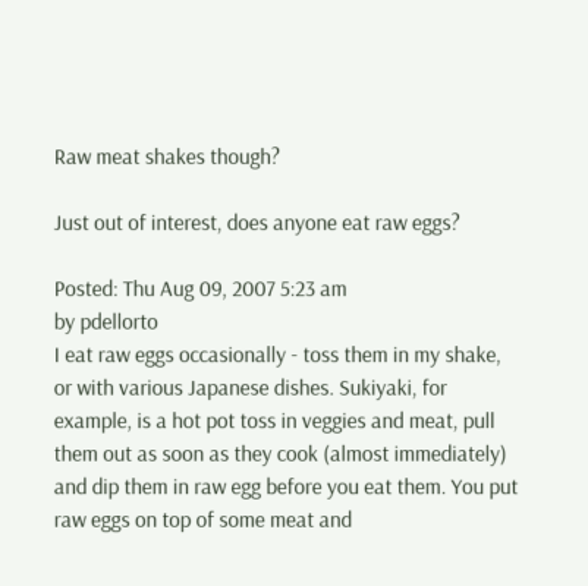Raw meat shakes though?

Just out of interest, does anyone eat raw eggs?

Posted: Thu Aug 09, 2007 5:23 am
by pdellorto
I eat raw eggs occasionally - toss them in my shake, or with various Japanese dishes. Sukiyaki, for example, is a hot pot toss in veggies and meat, pull them out as soon as they cook (almost immediately) and dip them in raw egg before you eat them. You put raw eggs on top of some meat and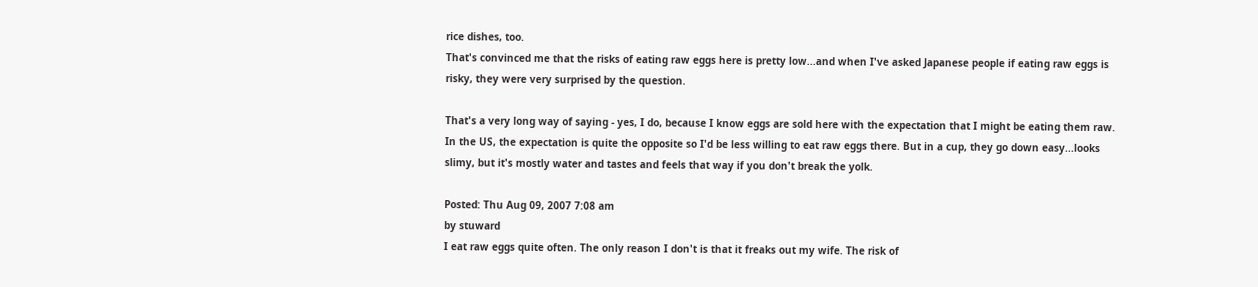rice dishes, too.
That's convinced me that the risks of eating raw eggs here is pretty low...and when I've asked Japanese people if eating raw eggs is risky, they were very surprised by the question.

That's a very long way of saying - yes, I do, because I know eggs are sold here with the expectation that I might be eating them raw. In the US, the expectation is quite the opposite so I'd be less willing to eat raw eggs there. But in a cup, they go down easy...looks slimy, but it's mostly water and tastes and feels that way if you don't break the yolk.

Posted: Thu Aug 09, 2007 7:08 am
by stuward
I eat raw eggs quite often. The only reason I don't is that it freaks out my wife. The risk of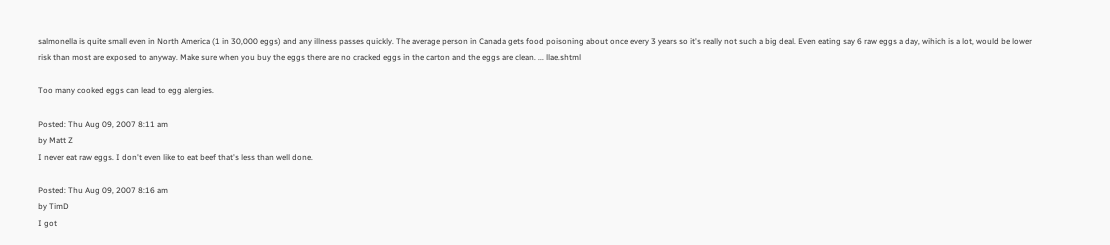salmonella is quite small even in North America (1 in 30,000 eggs) and any illness passes quickly. The average person in Canada gets food poisoning about once every 3 years so it's really not such a big deal. Even eating say 6 raw eggs a day, wihich is a lot, would be lower risk than most are exposed to anyway. Make sure when you buy the eggs there are no cracked eggs in the carton and the eggs are clean. ... llae.shtml

Too many cooked eggs can lead to egg alergies.

Posted: Thu Aug 09, 2007 8:11 am
by Matt Z
I never eat raw eggs. I don't even like to eat beef that's less than well done.

Posted: Thu Aug 09, 2007 8:16 am
by TimD
I got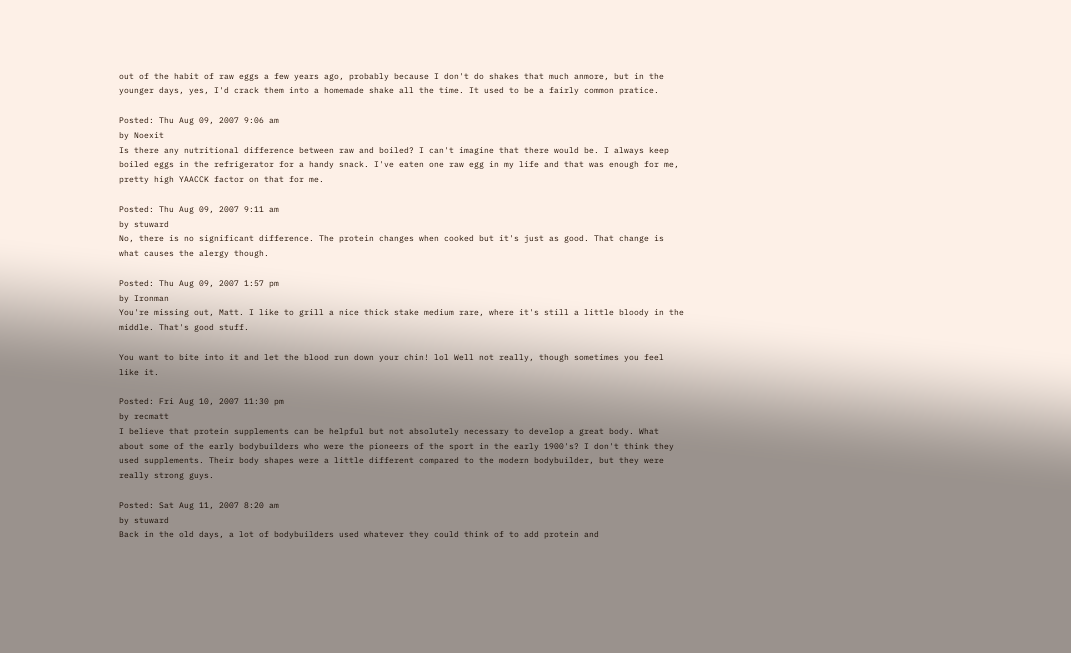out of the habit of raw eggs a few years ago, probably because I don't do shakes that much anmore, but in the younger days, yes, I'd crack them into a homemade shake all the time. It used to be a fairly common pratice.

Posted: Thu Aug 09, 2007 9:06 am
by Noexit
Is there any nutritional difference between raw and boiled? I can't imagine that there would be. I always keep boiled eggs in the refrigerator for a handy snack. I've eaten one raw egg in my life and that was enough for me, pretty high YAACCK factor on that for me.

Posted: Thu Aug 09, 2007 9:11 am
by stuward
No, there is no significant difference. The protein changes when cooked but it's just as good. That change is what causes the alergy though.

Posted: Thu Aug 09, 2007 1:57 pm
by Ironman
You're missing out, Matt. I like to grill a nice thick stake medium rare, where it's still a little bloody in the middle. That's good stuff.

You want to bite into it and let the blood run down your chin! lol Well not really, though sometimes you feel like it.

Posted: Fri Aug 10, 2007 11:30 pm
by recmatt
I believe that protein supplements can be helpful but not absolutely necessary to develop a great body. What about some of the early bodybuilders who were the pioneers of the sport in the early 1900's? I don't think they used supplements. Their body shapes were a little different compared to the modern bodybuilder, but they were really strong guys.

Posted: Sat Aug 11, 2007 8:20 am
by stuward
Back in the old days, a lot of bodybuilders used whatever they could think of to add protein and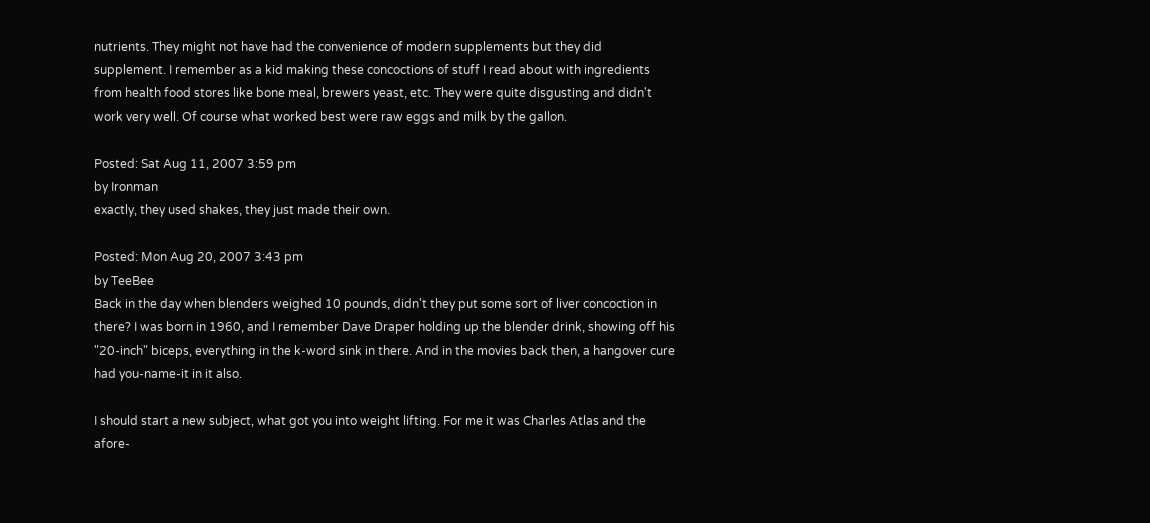nutrients. They might not have had the convenience of modern supplements but they did supplement. I remember as a kid making these concoctions of stuff I read about with ingredients from health food stores like bone meal, brewers yeast, etc. They were quite disgusting and didn't work very well. Of course what worked best were raw eggs and milk by the gallon.

Posted: Sat Aug 11, 2007 3:59 pm
by Ironman
exactly, they used shakes, they just made their own.

Posted: Mon Aug 20, 2007 3:43 pm
by TeeBee
Back in the day when blenders weighed 10 pounds, didn't they put some sort of liver concoction in there? I was born in 1960, and I remember Dave Draper holding up the blender drink, showing off his "20-inch" biceps, everything in the k-word sink in there. And in the movies back then, a hangover cure had you-name-it in it also.

I should start a new subject, what got you into weight lifting. For me it was Charles Atlas and the afore-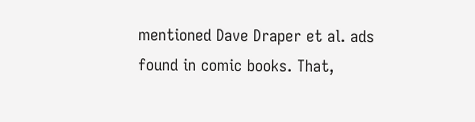mentioned Dave Draper et al. ads found in comic books. That,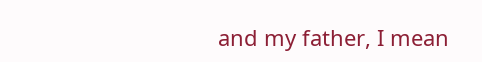and my father, I mean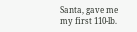Santa, gave me my first 110-lb.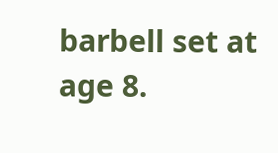barbell set at age 8.